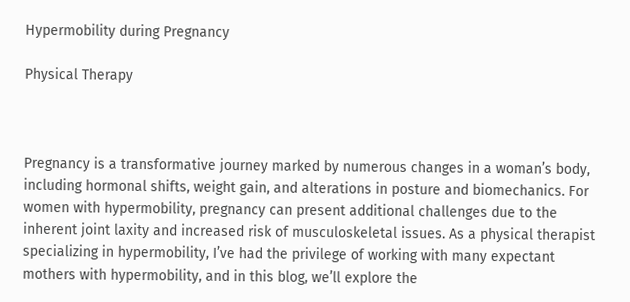Hypermobility during Pregnancy

Physical Therapy



Pregnancy is a transformative journey marked by numerous changes in a woman’s body, including hormonal shifts, weight gain, and alterations in posture and biomechanics. For women with hypermobility, pregnancy can present additional challenges due to the inherent joint laxity and increased risk of musculoskeletal issues. As a physical therapist specializing in hypermobility, I’ve had the privilege of working with many expectant mothers with hypermobility, and in this blog, we’ll explore the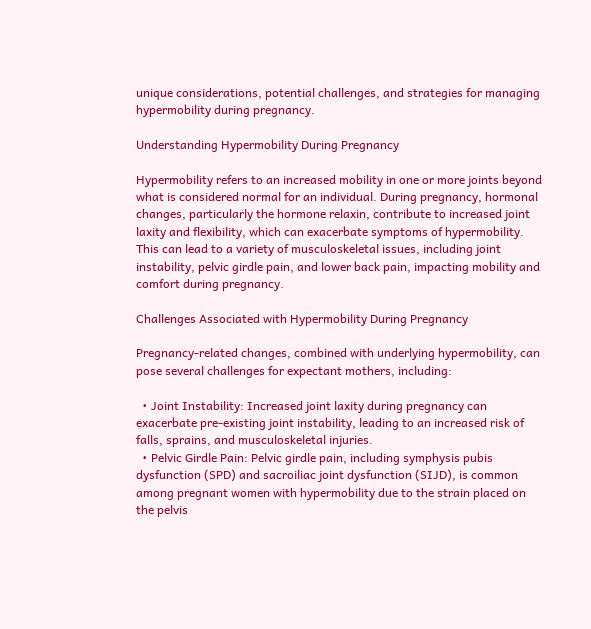unique considerations, potential challenges, and strategies for managing hypermobility during pregnancy.

Understanding Hypermobility During Pregnancy

Hypermobility refers to an increased mobility in one or more joints beyond what is considered normal for an individual. During pregnancy, hormonal changes, particularly the hormone relaxin, contribute to increased joint laxity and flexibility, which can exacerbate symptoms of hypermobility. This can lead to a variety of musculoskeletal issues, including joint instability, pelvic girdle pain, and lower back pain, impacting mobility and comfort during pregnancy.

Challenges Associated with Hypermobility During Pregnancy

Pregnancy-related changes, combined with underlying hypermobility, can pose several challenges for expectant mothers, including:

  • Joint Instability: Increased joint laxity during pregnancy can exacerbate pre-existing joint instability, leading to an increased risk of falls, sprains, and musculoskeletal injuries.
  • Pelvic Girdle Pain: Pelvic girdle pain, including symphysis pubis dysfunction (SPD) and sacroiliac joint dysfunction (SIJD), is common among pregnant women with hypermobility due to the strain placed on the pelvis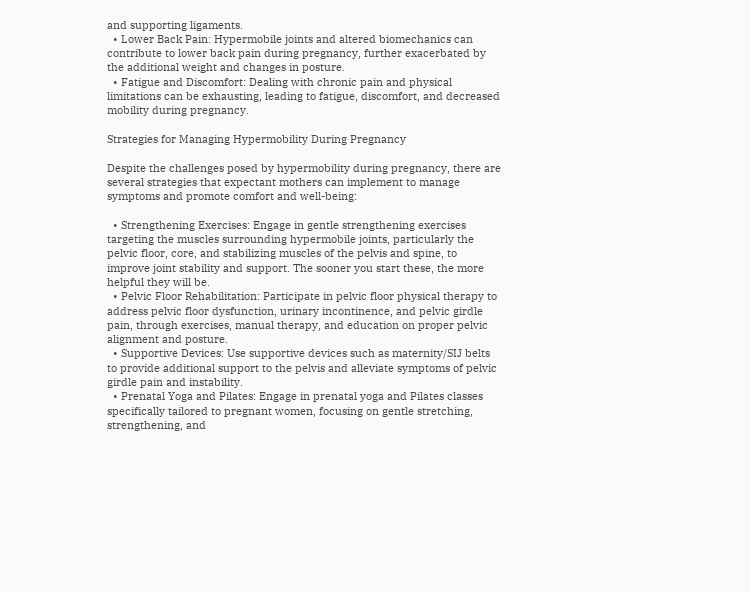and supporting ligaments.
  • Lower Back Pain: Hypermobile joints and altered biomechanics can contribute to lower back pain during pregnancy, further exacerbated by the additional weight and changes in posture.
  • Fatigue and Discomfort: Dealing with chronic pain and physical limitations can be exhausting, leading to fatigue, discomfort, and decreased mobility during pregnancy.

Strategies for Managing Hypermobility During Pregnancy

Despite the challenges posed by hypermobility during pregnancy, there are several strategies that expectant mothers can implement to manage symptoms and promote comfort and well-being:

  • Strengthening Exercises: Engage in gentle strengthening exercises targeting the muscles surrounding hypermobile joints, particularly the pelvic floor, core, and stabilizing muscles of the pelvis and spine, to improve joint stability and support. The sooner you start these, the more helpful they will be.
  • Pelvic Floor Rehabilitation: Participate in pelvic floor physical therapy to address pelvic floor dysfunction, urinary incontinence, and pelvic girdle pain, through exercises, manual therapy, and education on proper pelvic alignment and posture.
  • Supportive Devices: Use supportive devices such as maternity/SIJ belts to provide additional support to the pelvis and alleviate symptoms of pelvic girdle pain and instability.
  • Prenatal Yoga and Pilates: Engage in prenatal yoga and Pilates classes specifically tailored to pregnant women, focusing on gentle stretching, strengthening, and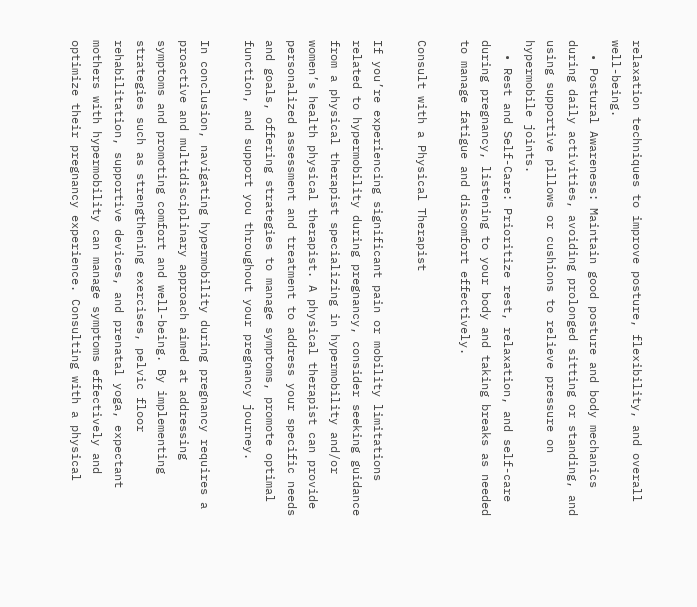relaxation techniques to improve posture, flexibility, and overall well-being.
  • Postural Awareness: Maintain good posture and body mechanics during daily activities, avoiding prolonged sitting or standing, and using supportive pillows or cushions to relieve pressure on hypermobile joints.
  • Rest and Self-Care: Prioritize rest, relaxation, and self-care during pregnancy, listening to your body and taking breaks as needed to manage fatigue and discomfort effectively.

Consult with a Physical Therapist

If you’re experiencing significant pain or mobility limitations related to hypermobility during pregnancy, consider seeking guidance from a physical therapist specializing in hypermobility and/or women’s health physical therapist. A physical therapist can provide personalized assessment and treatment to address your specific needs and goals, offering strategies to manage symptoms, promote optimal function, and support you throughout your pregnancy journey.

In conclusion, navigating hypermobility during pregnancy requires a proactive and multidisciplinary approach aimed at addressing symptoms and promoting comfort and well-being. By implementing strategies such as strengthening exercises, pelvic floor rehabilitation, supportive devices, and prenatal yoga, expectant mothers with hypermobility can manage symptoms effectively and optimize their pregnancy experience. Consulting with a physical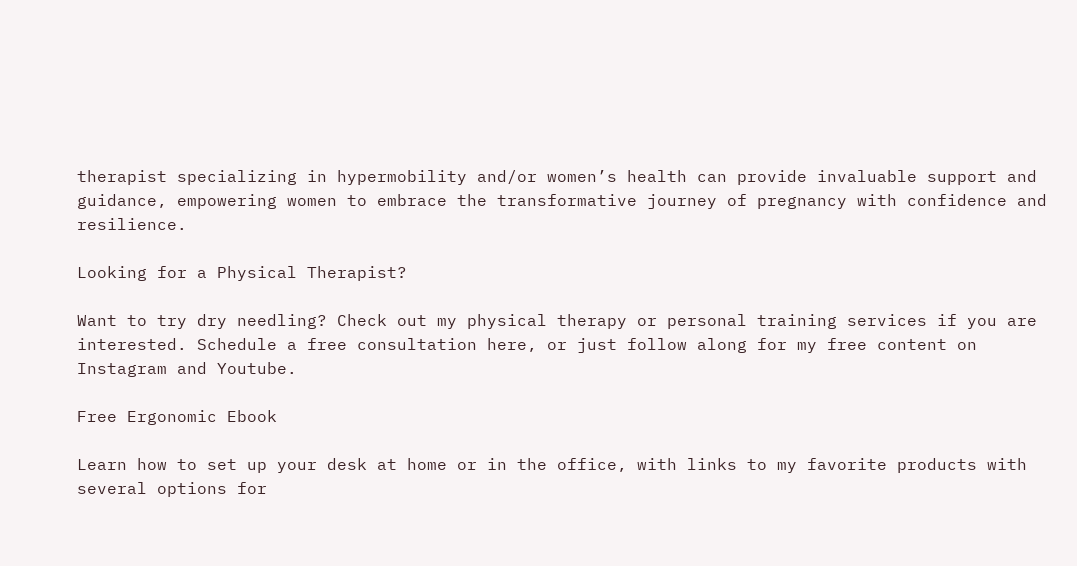therapist specializing in hypermobility and/or women’s health can provide invaluable support and guidance, empowering women to embrace the transformative journey of pregnancy with confidence and resilience.

Looking for a Physical Therapist?

Want to try dry needling? Check out my physical therapy or personal training services if you are interested. Schedule a free consultation here, or just follow along for my free content on Instagram and Youtube.

Free Ergonomic Ebook

Learn how to set up your desk at home or in the office, with links to my favorite products with several options for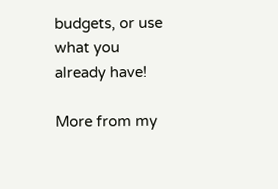budgets, or use what you already have!

More from my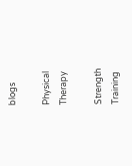blogs

Physical Therapy

Strength Training